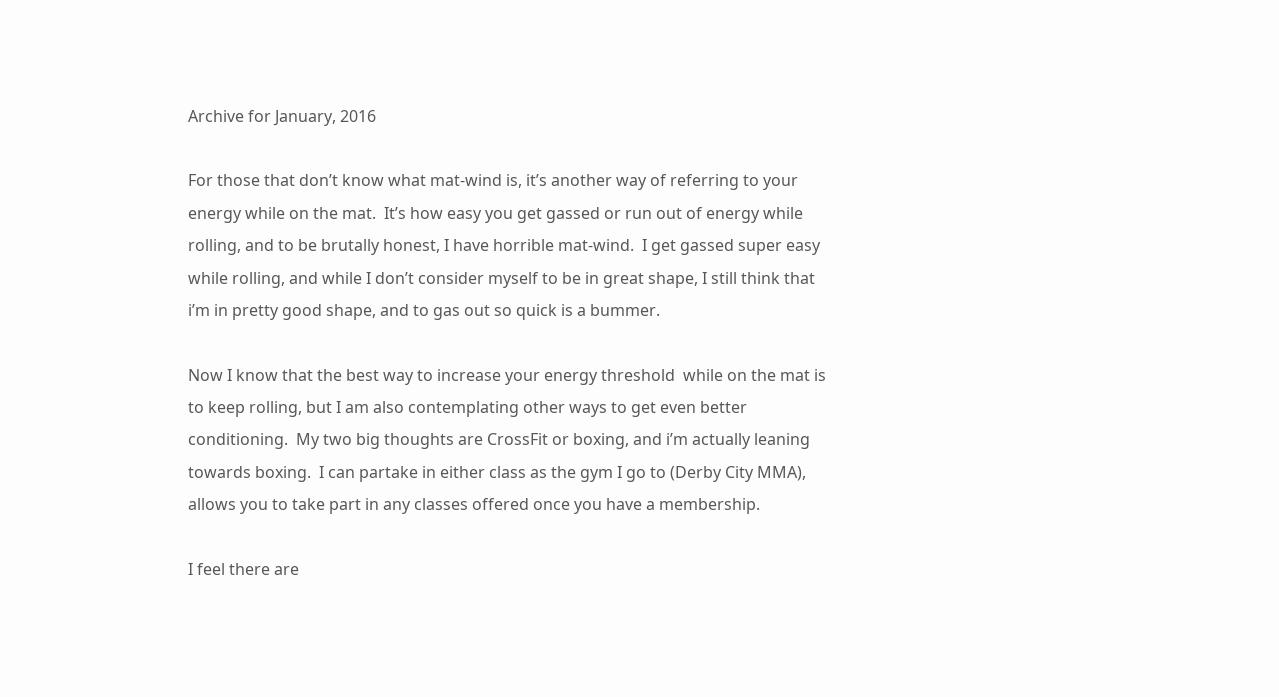Archive for January, 2016

For those that don’t know what mat-wind is, it’s another way of referring to your energy while on the mat.  It’s how easy you get gassed or run out of energy while rolling, and to be brutally honest, I have horrible mat-wind.  I get gassed super easy while rolling, and while I don’t consider myself to be in great shape, I still think that i’m in pretty good shape, and to gas out so quick is a bummer.

Now I know that the best way to increase your energy threshold  while on the mat is to keep rolling, but I am also contemplating other ways to get even better conditioning.  My two big thoughts are CrossFit or boxing, and i’m actually leaning towards boxing.  I can partake in either class as the gym I go to (Derby City MMA), allows you to take part in any classes offered once you have a membership.

I feel there are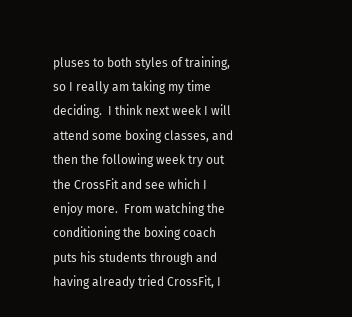pluses to both styles of training, so I really am taking my time deciding.  I think next week I will attend some boxing classes, and then the following week try out the CrossFit and see which I enjoy more.  From watching the conditioning the boxing coach puts his students through and having already tried CrossFit, I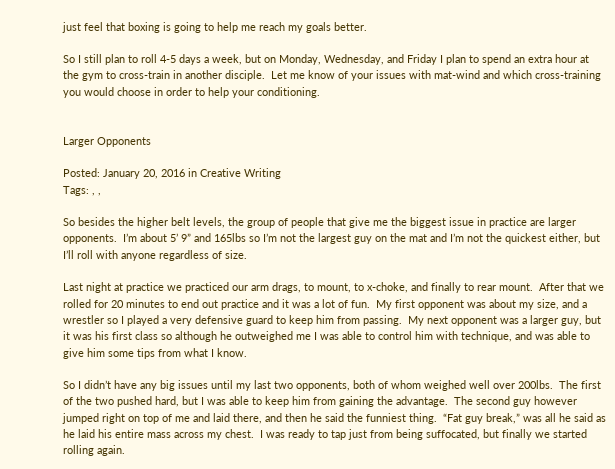just feel that boxing is going to help me reach my goals better.

So I still plan to roll 4-5 days a week, but on Monday, Wednesday, and Friday I plan to spend an extra hour at the gym to cross-train in another disciple.  Let me know of your issues with mat-wind and which cross-training you would choose in order to help your conditioning.


Larger Opponents

Posted: January 20, 2016 in Creative Writing
Tags: , ,

So besides the higher belt levels, the group of people that give me the biggest issue in practice are larger opponents.  I’m about 5’ 9” and 165lbs so I’m not the largest guy on the mat and I’m not the quickest either, but I’ll roll with anyone regardless of size.

Last night at practice we practiced our arm drags, to mount, to x-choke, and finally to rear mount.  After that we rolled for 20 minutes to end out practice and it was a lot of fun.  My first opponent was about my size, and a wrestler so I played a very defensive guard to keep him from passing.  My next opponent was a larger guy, but it was his first class so although he outweighed me I was able to control him with technique, and was able to give him some tips from what I know.

So I didn’t have any big issues until my last two opponents, both of whom weighed well over 200lbs.  The first of the two pushed hard, but I was able to keep him from gaining the advantage.  The second guy however jumped right on top of me and laid there, and then he said the funniest thing.  “Fat guy break,” was all he said as he laid his entire mass across my chest.  I was ready to tap just from being suffocated, but finally we started rolling again.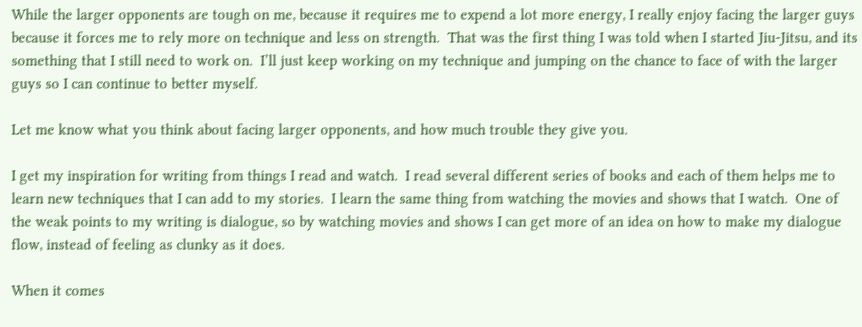While the larger opponents are tough on me, because it requires me to expend a lot more energy, I really enjoy facing the larger guys because it forces me to rely more on technique and less on strength.  That was the first thing I was told when I started Jiu-Jitsu, and its something that I still need to work on.  I’ll just keep working on my technique and jumping on the chance to face of with the larger guys so I can continue to better myself.

Let me know what you think about facing larger opponents, and how much trouble they give you.

I get my inspiration for writing from things I read and watch.  I read several different series of books and each of them helps me to learn new techniques that I can add to my stories.  I learn the same thing from watching the movies and shows that I watch.  One of the weak points to my writing is dialogue, so by watching movies and shows I can get more of an idea on how to make my dialogue flow, instead of feeling as clunky as it does.

When it comes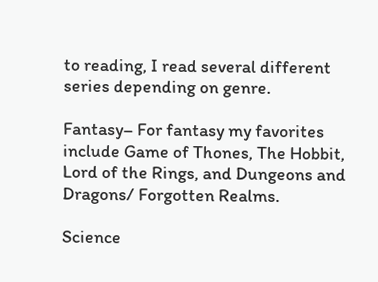to reading, I read several different series depending on genre.

Fantasy– For fantasy my favorites include Game of Thones, The Hobbit, Lord of the Rings, and Dungeons and Dragons/ Forgotten Realms.

Science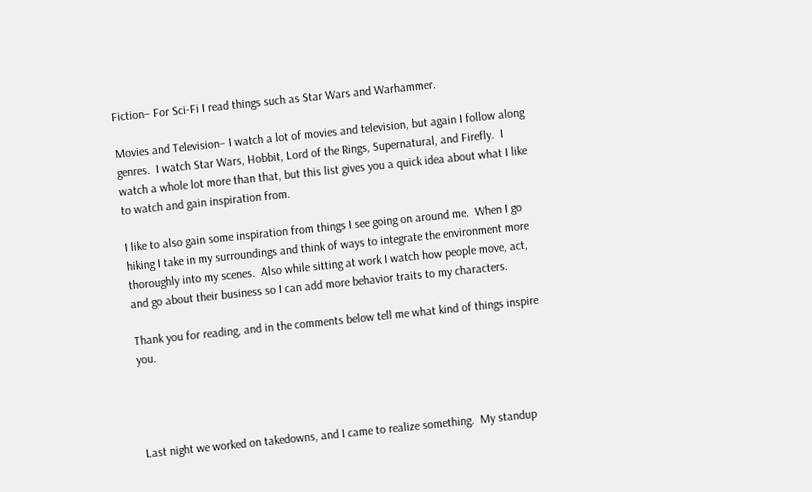Fiction– For Sci-Fi I read things such as Star Wars and Warhammer.

Movies and Television– I watch a lot of movies and television, but again I follow along genres.  I watch Star Wars, Hobbit, Lord of the Rings, Supernatural, and Firefly.  I watch a whole lot more than that, but this list gives you a quick idea about what I like to watch and gain inspiration from.

I like to also gain some inspiration from things I see going on around me.  When I go hiking I take in my surroundings and think of ways to integrate the environment more thoroughly into my scenes.  Also while sitting at work I watch how people move, act, and go about their business so I can add more behavior traits to my characters.

Thank you for reading, and in the comments below tell me what kind of things inspire you.




Last night we worked on takedowns, and I came to realize something.  My standup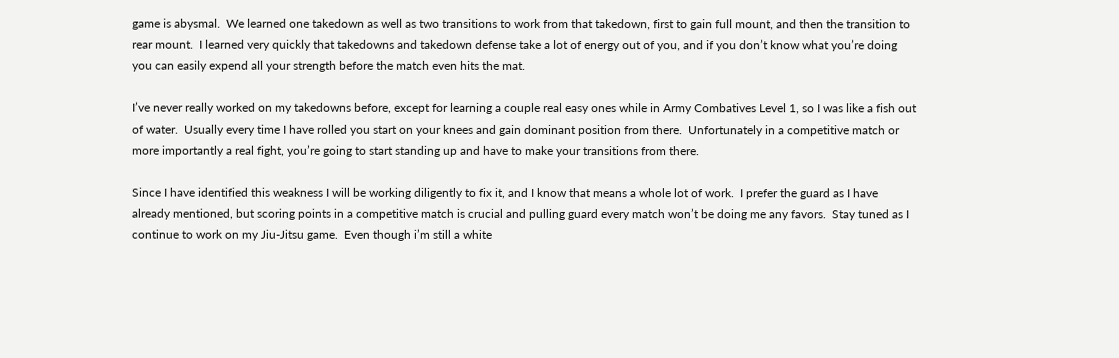game is abysmal.  We learned one takedown as well as two transitions to work from that takedown, first to gain full mount, and then the transition to rear mount.  I learned very quickly that takedowns and takedown defense take a lot of energy out of you, and if you don’t know what you’re doing you can easily expend all your strength before the match even hits the mat.

I’ve never really worked on my takedowns before, except for learning a couple real easy ones while in Army Combatives Level 1, so I was like a fish out of water.  Usually every time I have rolled you start on your knees and gain dominant position from there.  Unfortunately in a competitive match or more importantly a real fight, you’re going to start standing up and have to make your transitions from there.

Since I have identified this weakness I will be working diligently to fix it, and I know that means a whole lot of work.  I prefer the guard as I have already mentioned, but scoring points in a competitive match is crucial and pulling guard every match won’t be doing me any favors.  Stay tuned as I continue to work on my Jiu-Jitsu game.  Even though i’m still a white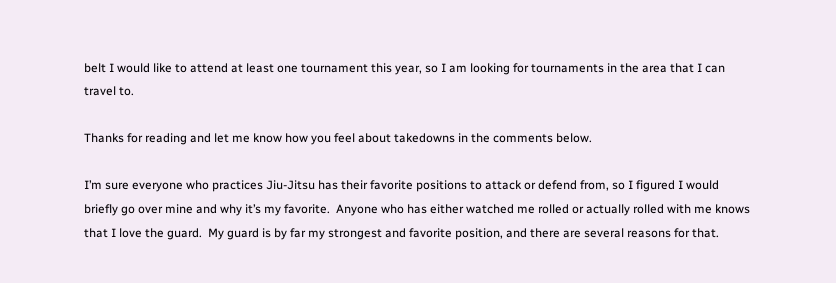belt I would like to attend at least one tournament this year, so I am looking for tournaments in the area that I can travel to.

Thanks for reading and let me know how you feel about takedowns in the comments below.

I’m sure everyone who practices Jiu-Jitsu has their favorite positions to attack or defend from, so I figured I would briefly go over mine and why it’s my favorite.  Anyone who has either watched me rolled or actually rolled with me knows that I love the guard.  My guard is by far my strongest and favorite position, and there are several reasons for that.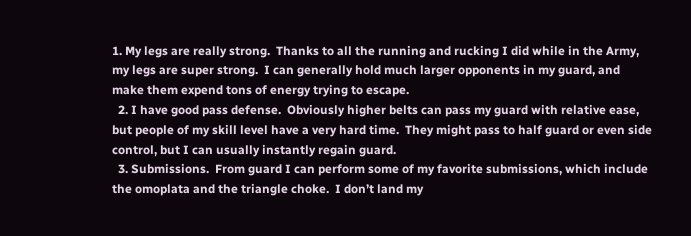1. My legs are really strong.  Thanks to all the running and rucking I did while in the Army, my legs are super strong.  I can generally hold much larger opponents in my guard, and make them expend tons of energy trying to escape.
  2. I have good pass defense.  Obviously higher belts can pass my guard with relative ease, but people of my skill level have a very hard time.  They might pass to half guard or even side control, but I can usually instantly regain guard.
  3. Submissions.  From guard I can perform some of my favorite submissions, which include the omoplata and the triangle choke.  I don’t land my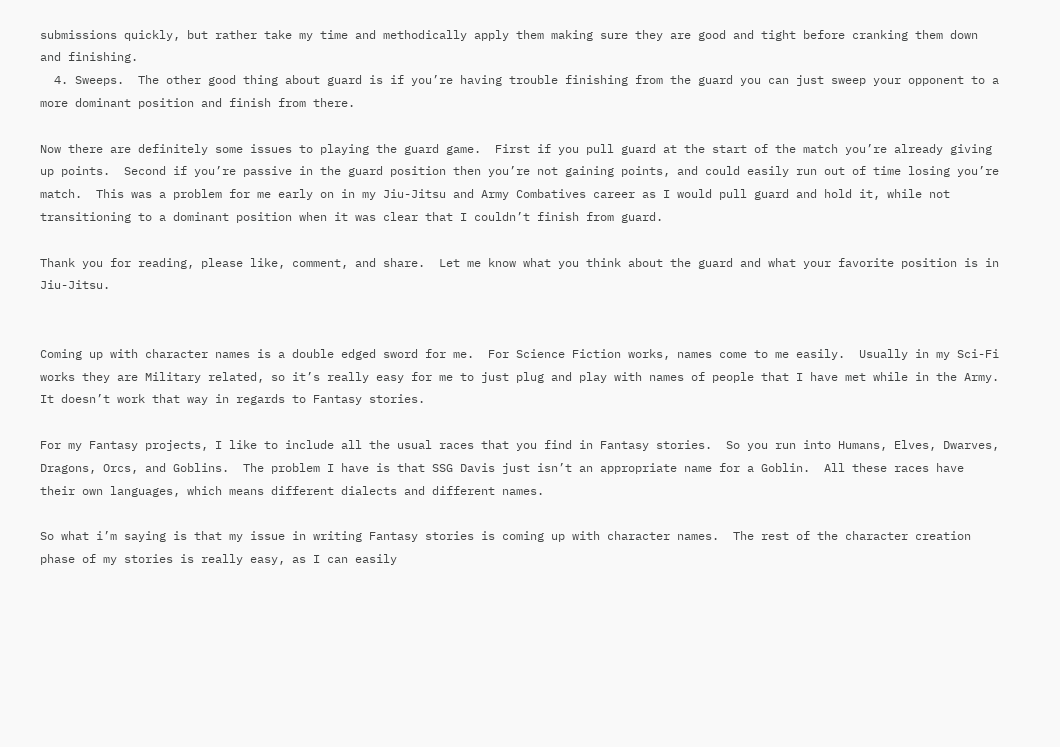submissions quickly, but rather take my time and methodically apply them making sure they are good and tight before cranking them down and finishing.
  4. Sweeps.  The other good thing about guard is if you’re having trouble finishing from the guard you can just sweep your opponent to a more dominant position and finish from there.

Now there are definitely some issues to playing the guard game.  First if you pull guard at the start of the match you’re already giving up points.  Second if you’re passive in the guard position then you’re not gaining points, and could easily run out of time losing you’re match.  This was a problem for me early on in my Jiu-Jitsu and Army Combatives career as I would pull guard and hold it, while not transitioning to a dominant position when it was clear that I couldn’t finish from guard.

Thank you for reading, please like, comment, and share.  Let me know what you think about the guard and what your favorite position is in Jiu-Jitsu.


Coming up with character names is a double edged sword for me.  For Science Fiction works, names come to me easily.  Usually in my Sci-Fi works they are Military related, so it’s really easy for me to just plug and play with names of people that I have met while in the Army.  It doesn’t work that way in regards to Fantasy stories.

For my Fantasy projects, I like to include all the usual races that you find in Fantasy stories.  So you run into Humans, Elves, Dwarves, Dragons, Orcs, and Goblins.  The problem I have is that SSG Davis just isn’t an appropriate name for a Goblin.  All these races have their own languages, which means different dialects and different names.

So what i’m saying is that my issue in writing Fantasy stories is coming up with character names.  The rest of the character creation phase of my stories is really easy, as I can easily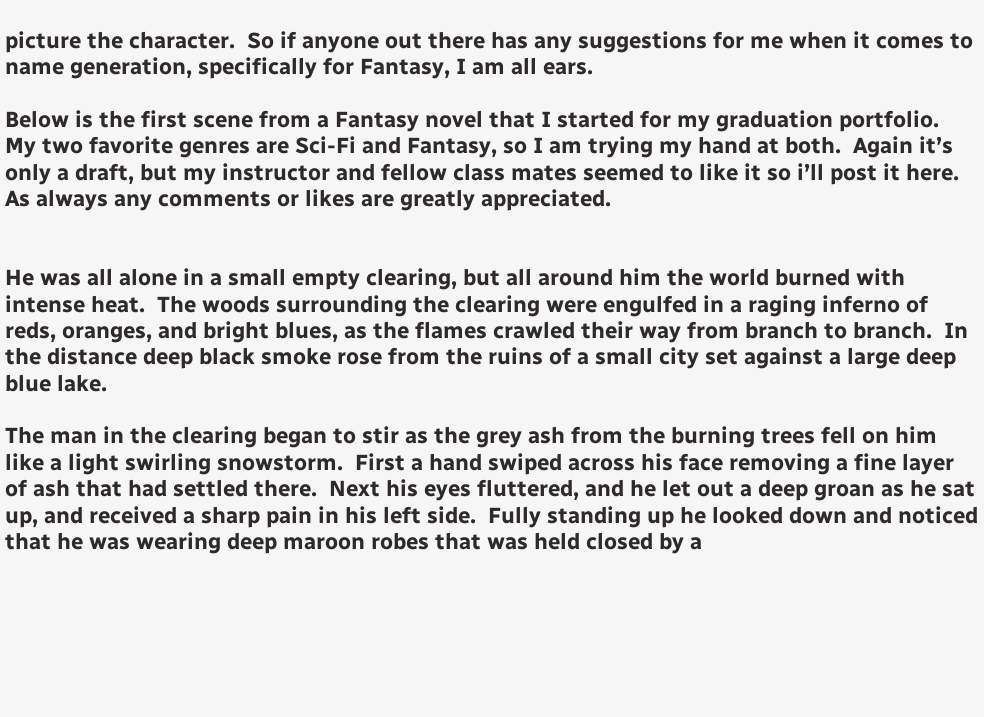picture the character.  So if anyone out there has any suggestions for me when it comes to name generation, specifically for Fantasy, I am all ears.

Below is the first scene from a Fantasy novel that I started for my graduation portfolio.  My two favorite genres are Sci-Fi and Fantasy, so I am trying my hand at both.  Again it’s only a draft, but my instructor and fellow class mates seemed to like it so i’ll post it here.  As always any comments or likes are greatly appreciated.


He was all alone in a small empty clearing, but all around him the world burned with intense heat.  The woods surrounding the clearing were engulfed in a raging inferno of reds, oranges, and bright blues, as the flames crawled their way from branch to branch.  In the distance deep black smoke rose from the ruins of a small city set against a large deep blue lake.

The man in the clearing began to stir as the grey ash from the burning trees fell on him like a light swirling snowstorm.  First a hand swiped across his face removing a fine layer of ash that had settled there.  Next his eyes fluttered, and he let out a deep groan as he sat up, and received a sharp pain in his left side.  Fully standing up he looked down and noticed that he was wearing deep maroon robes that was held closed by a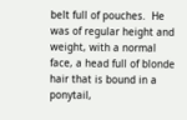belt full of pouches.  He was of regular height and weight, with a normal face, a head full of blonde hair that is bound in a ponytail,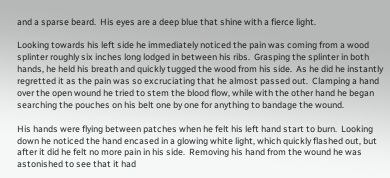and a sparse beard.  His eyes are a deep blue that shine with a fierce light.

Looking towards his left side he immediately noticed the pain was coming from a wood splinter roughly six inches long lodged in between his ribs.  Grasping the splinter in both hands, he held his breath and quickly tugged the wood from his side.  As he did he instantly regretted it as the pain was so excruciating that he almost passed out.  Clamping a hand over the open wound he tried to stem the blood flow, while with the other hand he began searching the pouches on his belt one by one for anything to bandage the wound.

His hands were flying between patches when he felt his left hand start to burn.  Looking down he noticed the hand encased in a glowing white light, which quickly flashed out, but after it did he felt no more pain in his side.  Removing his hand from the wound he was astonished to see that it had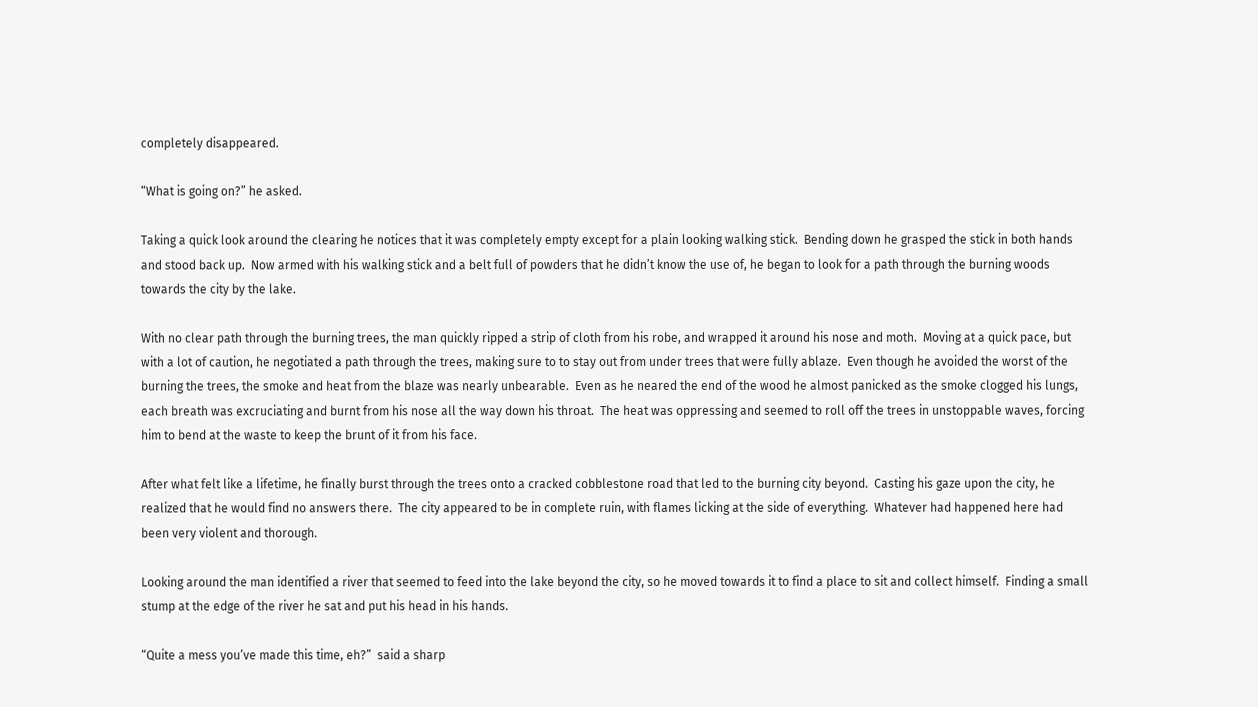completely disappeared.

“What is going on?” he asked.

Taking a quick look around the clearing he notices that it was completely empty except for a plain looking walking stick.  Bending down he grasped the stick in both hands and stood back up.  Now armed with his walking stick and a belt full of powders that he didn’t know the use of, he began to look for a path through the burning woods towards the city by the lake.

With no clear path through the burning trees, the man quickly ripped a strip of cloth from his robe, and wrapped it around his nose and moth.  Moving at a quick pace, but with a lot of caution, he negotiated a path through the trees, making sure to to stay out from under trees that were fully ablaze.  Even though he avoided the worst of the burning the trees, the smoke and heat from the blaze was nearly unbearable.  Even as he neared the end of the wood he almost panicked as the smoke clogged his lungs, each breath was excruciating and burnt from his nose all the way down his throat.  The heat was oppressing and seemed to roll off the trees in unstoppable waves, forcing him to bend at the waste to keep the brunt of it from his face.

After what felt like a lifetime, he finally burst through the trees onto a cracked cobblestone road that led to the burning city beyond.  Casting his gaze upon the city, he realized that he would find no answers there.  The city appeared to be in complete ruin, with flames licking at the side of everything.  Whatever had happened here had been very violent and thorough.

Looking around the man identified a river that seemed to feed into the lake beyond the city, so he moved towards it to find a place to sit and collect himself.  Finding a small stump at the edge of the river he sat and put his head in his hands.

“Quite a mess you’ve made this time, eh?”  said a sharp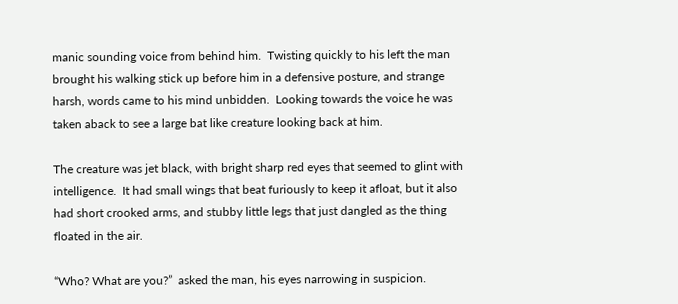manic sounding voice from behind him.  Twisting quickly to his left the man brought his walking stick up before him in a defensive posture, and strange harsh, words came to his mind unbidden.  Looking towards the voice he was taken aback to see a large bat like creature looking back at him.

The creature was jet black, with bright sharp red eyes that seemed to glint with intelligence.  It had small wings that beat furiously to keep it afloat, but it also had short crooked arms, and stubby little legs that just dangled as the thing floated in the air.

“Who? What are you?”  asked the man, his eyes narrowing in suspicion.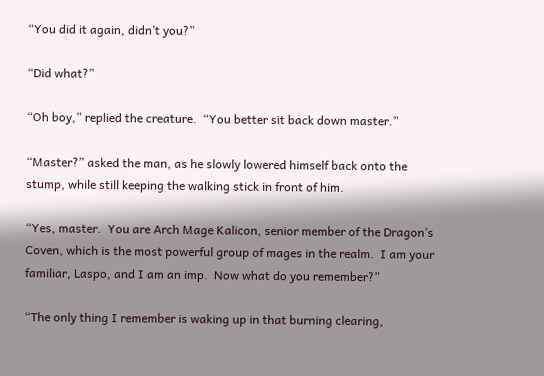“You did it again, didn’t you?”

“Did what?”

“Oh boy,” replied the creature.  “You better sit back down master.”

“Master?” asked the man, as he slowly lowered himself back onto the stump, while still keeping the walking stick in front of him.

“Yes, master.  You are Arch Mage Kalicon, senior member of the Dragon’s Coven, which is the most powerful group of mages in the realm.  I am your familiar, Laspo, and I am an imp.  Now what do you remember?”

“The only thing I remember is waking up in that burning clearing,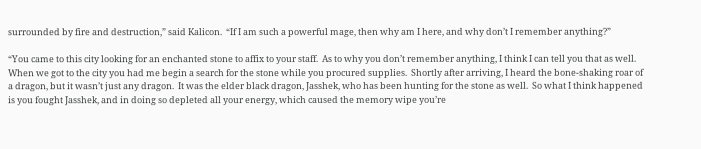surrounded by fire and destruction,” said Kalicon.  “If I am such a powerful mage, then why am I here, and why don’t I remember anything?”

“You came to this city looking for an enchanted stone to affix to your staff.  As to why you don’t remember anything, I think I can tell you that as well.  When we got to the city you had me begin a search for the stone while you procured supplies.  Shortly after arriving, I heard the bone-shaking roar of a dragon, but it wasn’t just any dragon.  It was the elder black dragon, Jasshek, who has been hunting for the stone as well.  So what I think happened is you fought Jasshek, and in doing so depleted all your energy, which caused the memory wipe you’re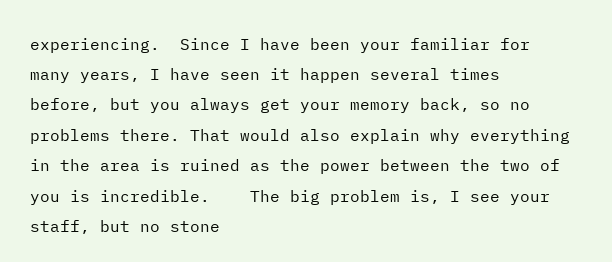experiencing.  Since I have been your familiar for many years, I have seen it happen several times before, but you always get your memory back, so no problems there. That would also explain why everything in the area is ruined as the power between the two of you is incredible.    The big problem is, I see your staff, but no stone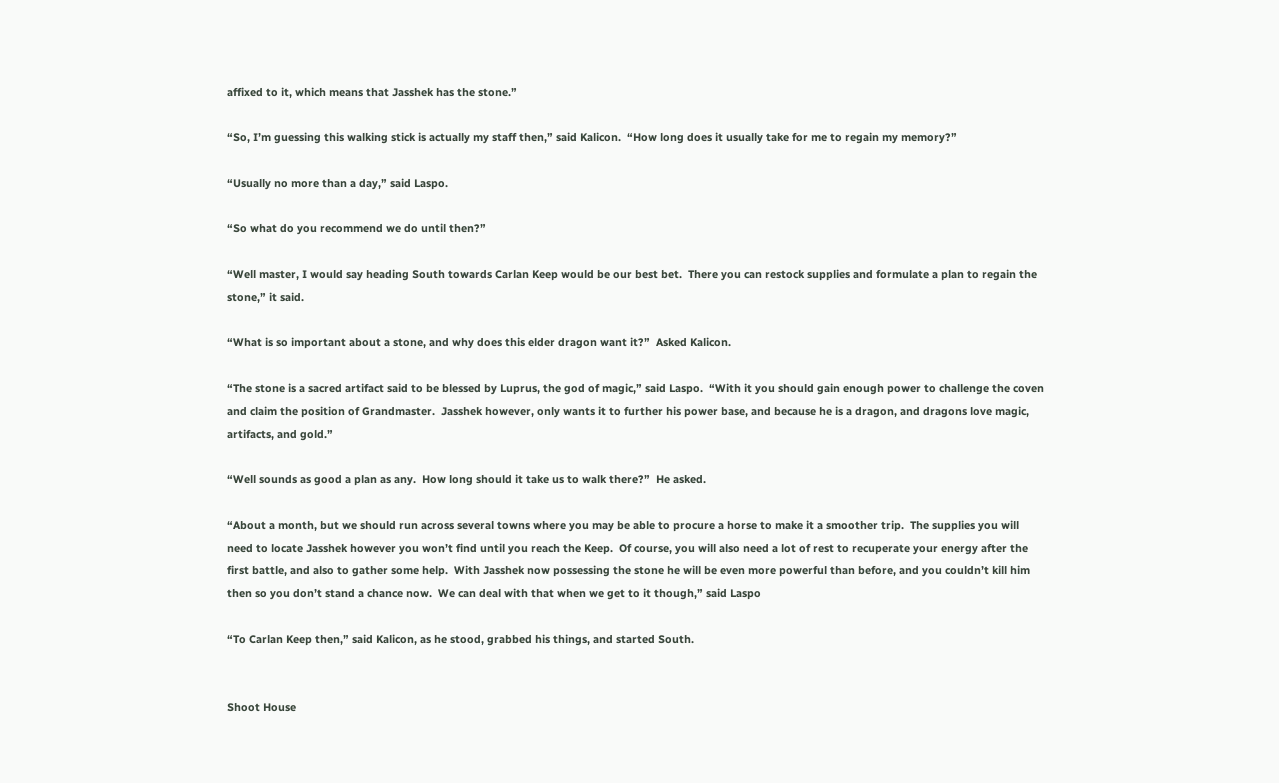affixed to it, which means that Jasshek has the stone.”

“So, I’m guessing this walking stick is actually my staff then,” said Kalicon.  “How long does it usually take for me to regain my memory?”

“Usually no more than a day,” said Laspo.

“So what do you recommend we do until then?”

“Well master, I would say heading South towards Carlan Keep would be our best bet.  There you can restock supplies and formulate a plan to regain the stone,” it said.

“What is so important about a stone, and why does this elder dragon want it?”  Asked Kalicon.

“The stone is a sacred artifact said to be blessed by Luprus, the god of magic,” said Laspo.  “With it you should gain enough power to challenge the coven and claim the position of Grandmaster.  Jasshek however, only wants it to further his power base, and because he is a dragon, and dragons love magic, artifacts, and gold.”

“Well sounds as good a plan as any.  How long should it take us to walk there?”  He asked.

“About a month, but we should run across several towns where you may be able to procure a horse to make it a smoother trip.  The supplies you will need to locate Jasshek however you won’t find until you reach the Keep.  Of course, you will also need a lot of rest to recuperate your energy after the first battle, and also to gather some help.  With Jasshek now possessing the stone he will be even more powerful than before, and you couldn’t kill him then so you don’t stand a chance now.  We can deal with that when we get to it though,” said Laspo

“To Carlan Keep then,” said Kalicon, as he stood, grabbed his things, and started South.


Shoot House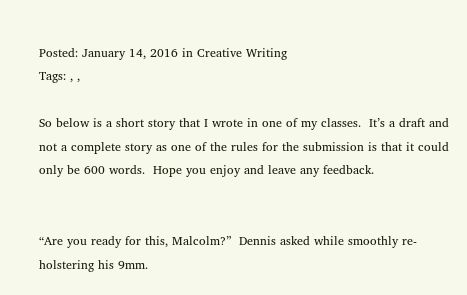Posted: January 14, 2016 in Creative Writing
Tags: , ,

So below is a short story that I wrote in one of my classes.  It’s a draft and not a complete story as one of the rules for the submission is that it could only be 600 words.  Hope you enjoy and leave any feedback.


“Are you ready for this, Malcolm?”  Dennis asked while smoothly re-holstering his 9mm.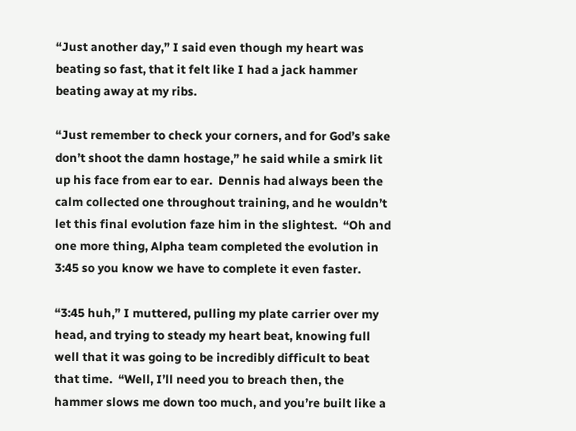“Just another day,” I said even though my heart was beating so fast, that it felt like I had a jack hammer beating away at my ribs.

“Just remember to check your corners, and for God’s sake don’t shoot the damn hostage,” he said while a smirk lit up his face from ear to ear.  Dennis had always been the calm collected one throughout training, and he wouldn’t let this final evolution faze him in the slightest.  “Oh and one more thing, Alpha team completed the evolution in 3:45 so you know we have to complete it even faster.

“3:45 huh,” I muttered, pulling my plate carrier over my head, and trying to steady my heart beat, knowing full well that it was going to be incredibly difficult to beat that time.  “Well, I’ll need you to breach then, the hammer slows me down too much, and you’re built like a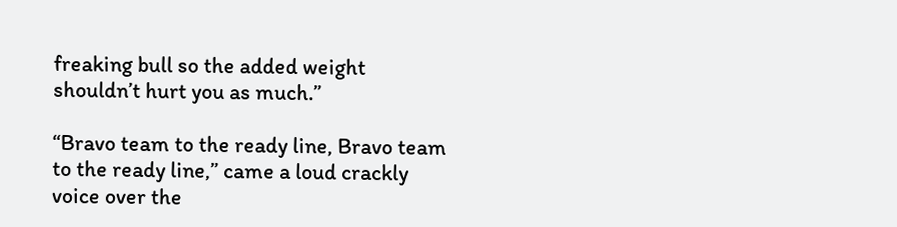freaking bull so the added weight shouldn’t hurt you as much.”

“Bravo team to the ready line, Bravo team to the ready line,” came a loud crackly voice over the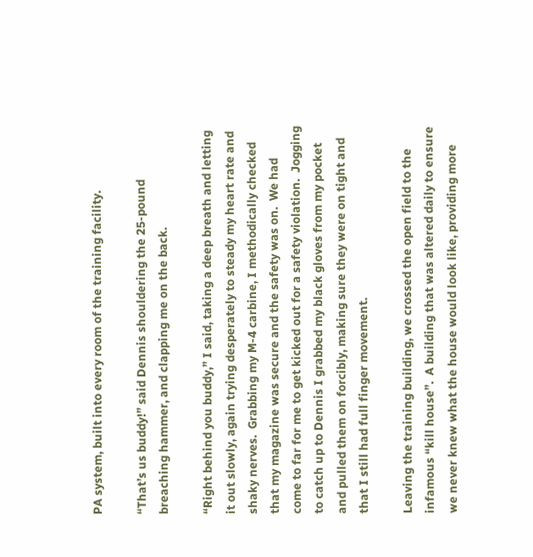PA system, built into every room of the training facility.

“That’s us buddy!” said Dennis shouldering the 25-pound breaching hammer, and clapping me on the back.

“Right behind you buddy,” I said, taking a deep breath and letting it out slowly, again trying desperately to steady my heart rate and shaky nerves.  Grabbing my M-4 carbine, I methodically checked that my magazine was secure and the safety was on.  We had come to far for me to get kicked out for a safety violation.  Jogging to catch up to Dennis I grabbed my black gloves from my pocket and pulled them on forcibly, making sure they were on tight and that I still had full finger movement.

Leaving the training building, we crossed the open field to the infamous “kill house”.  A building that was altered daily to ensure we never knew what the house would look like, providing more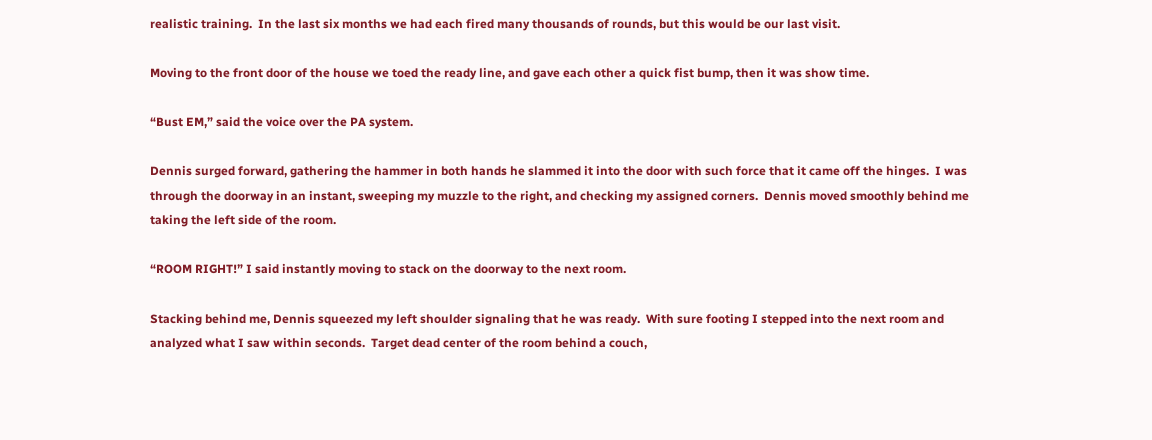realistic training.  In the last six months we had each fired many thousands of rounds, but this would be our last visit.

Moving to the front door of the house we toed the ready line, and gave each other a quick fist bump, then it was show time.

“Bust EM,” said the voice over the PA system.

Dennis surged forward, gathering the hammer in both hands he slammed it into the door with such force that it came off the hinges.  I was through the doorway in an instant, sweeping my muzzle to the right, and checking my assigned corners.  Dennis moved smoothly behind me taking the left side of the room.

“ROOM RIGHT!” I said instantly moving to stack on the doorway to the next room.

Stacking behind me, Dennis squeezed my left shoulder signaling that he was ready.  With sure footing I stepped into the next room and analyzed what I saw within seconds.  Target dead center of the room behind a couch,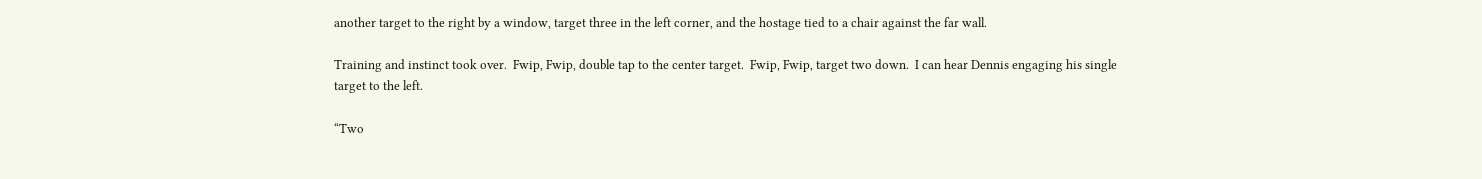another target to the right by a window, target three in the left corner, and the hostage tied to a chair against the far wall.

Training and instinct took over.  Fwip, Fwip, double tap to the center target.  Fwip, Fwip, target two down.  I can hear Dennis engaging his single target to the left.

“Two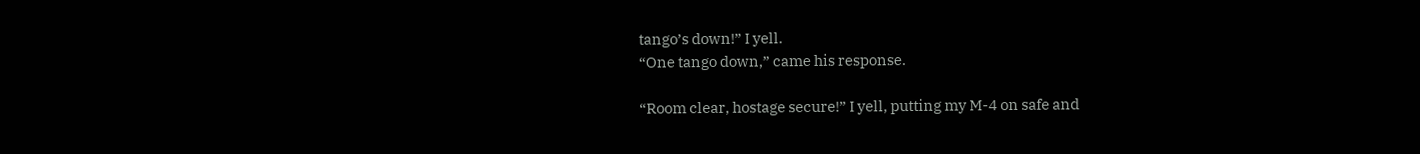tango’s down!” I yell.
“One tango down,” came his response.

“Room clear, hostage secure!” I yell, putting my M-4 on safe and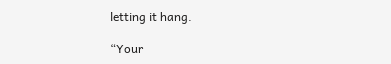letting it hang.

“Your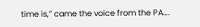time is,” came the voice from the PA….